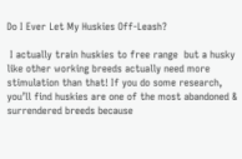Do I Ever Let My Huskies Off-Leash?

 I actually train huskies to free range  but a husky like other working breeds actually need more stimulation than that! If you do some research, you’ll find huskies are one of the most abandoned & surrendered breeds because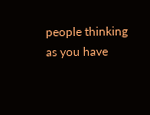people thinking as you have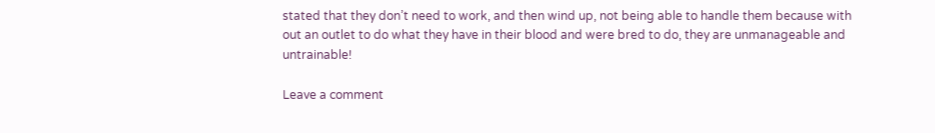stated that they don’t need to work, and then wind up, not being able to handle them because with out an outlet to do what they have in their blood and were bred to do, they are unmanageable and untrainable!

Leave a comment